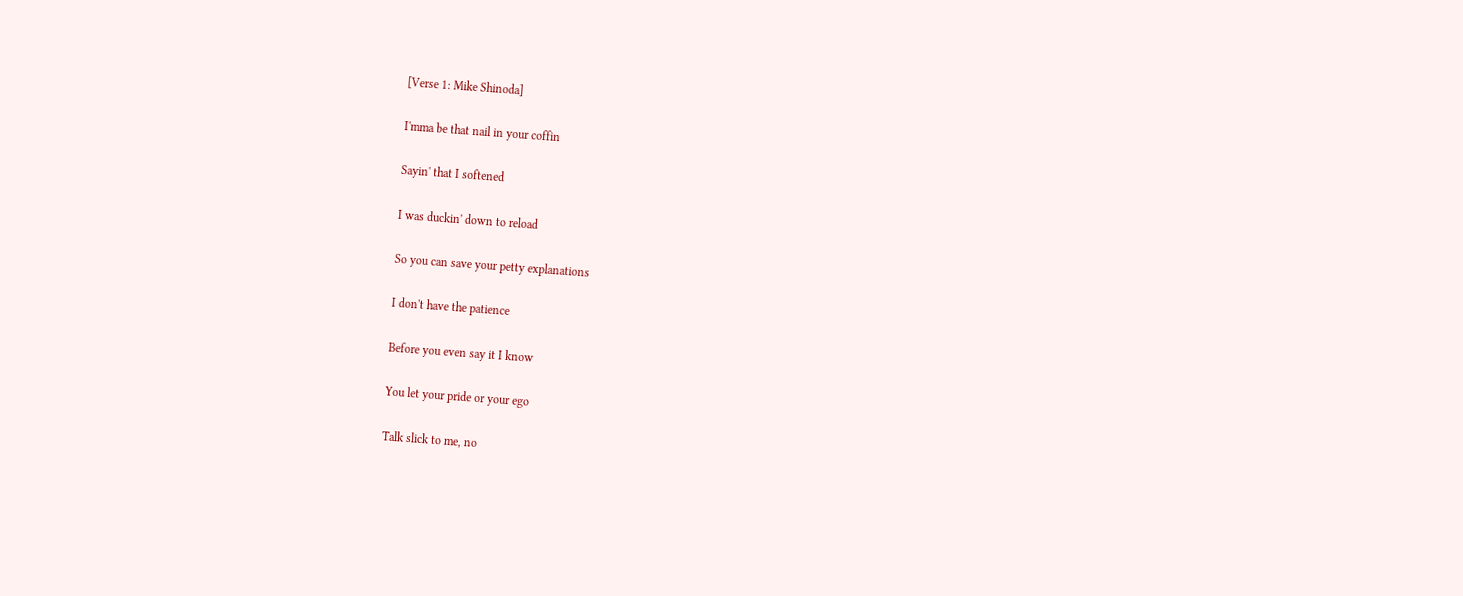[Verse 1: Mike Shinoda]

I'mma be that nail in your coffin

Sayin' that I softened

I was duckin' down to reload

So you can save your petty explanations

I don't have the patience

Before you even say it I know

You let your pride or your ego

Talk slick to me, no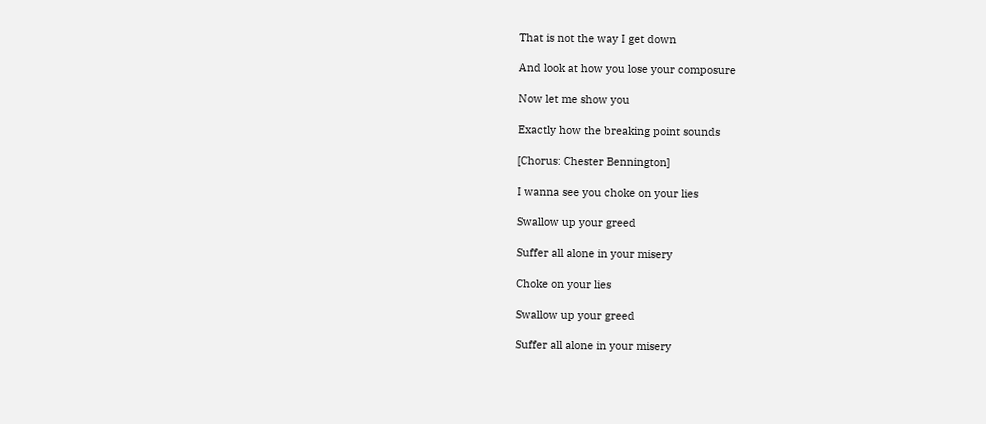That is not the way I get down

And look at how you lose your composure

Now let me show you

Exactly how the breaking point sounds

[Chorus: Chester Bennington]

I wanna see you choke on your lies

Swallow up your greed

Suffer all alone in your misery

Choke on your lies

Swallow up your greed

Suffer all alone in your misery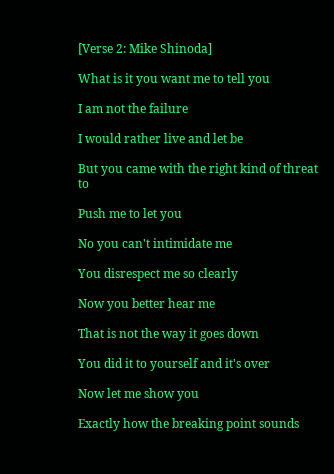[Verse 2: Mike Shinoda]

What is it you want me to tell you

I am not the failure

I would rather live and let be

But you came with the right kind of threat to

Push me to let you

No you can't intimidate me

You disrespect me so clearly

Now you better hear me

That is not the way it goes down

You did it to yourself and it's over

Now let me show you

Exactly how the breaking point sounds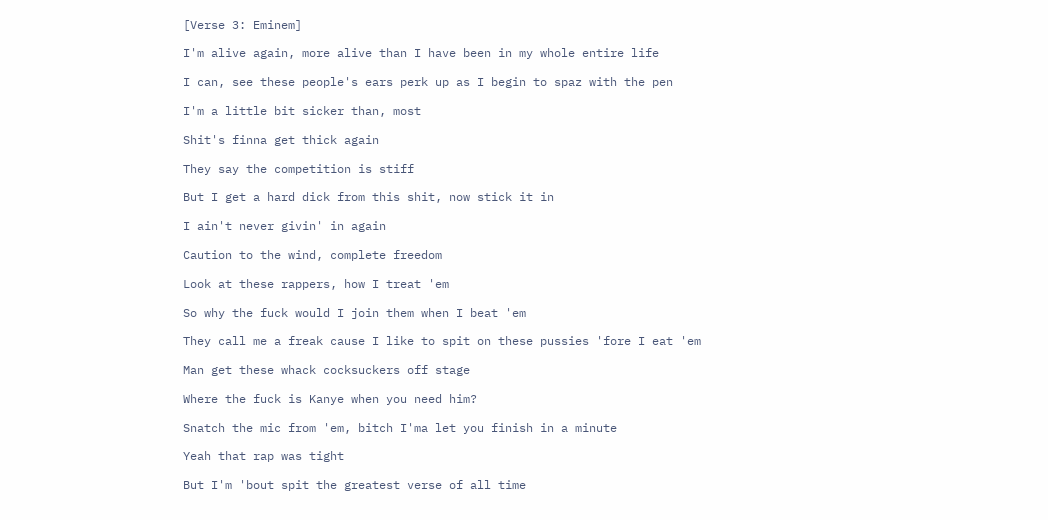[Verse 3: Eminem]

I'm alive again, more alive than I have been in my whole entire life

I can, see these people's ears perk up as I begin to spaz with the pen

I'm a little bit sicker than, most

Shit's finna get thick again

They say the competition is stiff

But I get a hard dick from this shit, now stick it in

I ain't never givin' in again

Caution to the wind, complete freedom

Look at these rappers, how I treat 'em

So why the fuck would I join them when I beat 'em

They call me a freak cause I like to spit on these pussies 'fore I eat 'em

Man get these whack cocksuckers off stage

Where the fuck is Kanye when you need him?

Snatch the mic from 'em, bitch I'ma let you finish in a minute

Yeah that rap was tight

But I'm 'bout spit the greatest verse of all time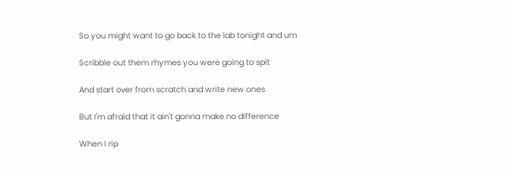So you might want to go back to the lab tonight and um

Scribble out them rhymes you were going to spit

And start over from scratch and write new ones

But I'm afraid that it ain't gonna make no difference

When I rip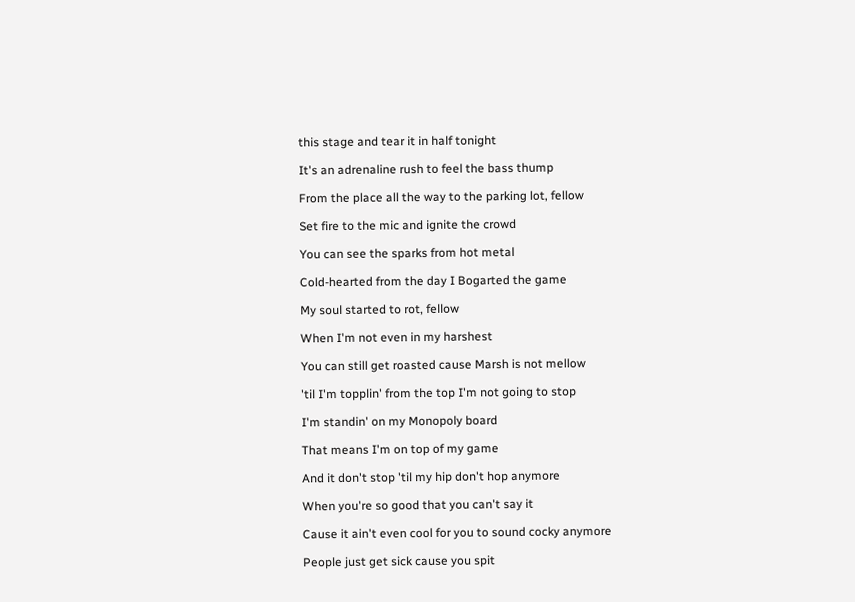this stage and tear it in half tonight

It's an adrenaline rush to feel the bass thump

From the place all the way to the parking lot, fellow

Set fire to the mic and ignite the crowd

You can see the sparks from hot metal

Cold-hearted from the day I Bogarted the game

My soul started to rot, fellow

When I'm not even in my harshest

You can still get roasted cause Marsh is not mellow

'til I'm topplin' from the top I'm not going to stop

I'm standin' on my Monopoly board

That means I'm on top of my game

And it don't stop 'til my hip don't hop anymore

When you're so good that you can't say it

Cause it ain't even cool for you to sound cocky anymore

People just get sick cause you spit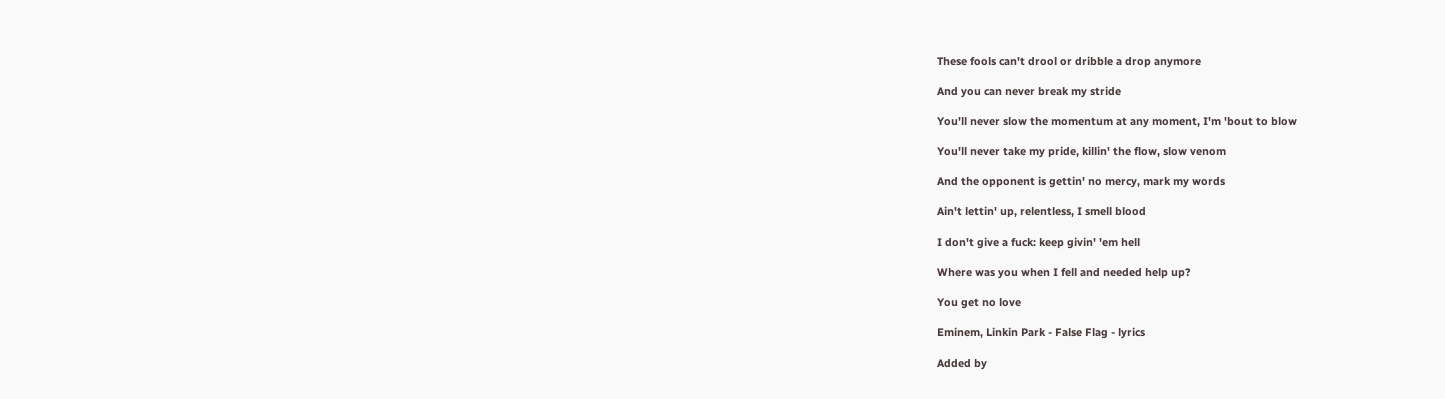These fools can't drool or dribble a drop anymore

And you can never break my stride

You'll never slow the momentum at any moment, I'm 'bout to blow

You'll never take my pride, killin' the flow, slow venom

And the opponent is gettin' no mercy, mark my words

Ain't lettin' up, relentless, I smell blood

I don't give a fuck: keep givin' 'em hell

Where was you when I fell and needed help up?

You get no love

Eminem, Linkin Park - False Flag - lyrics

Added by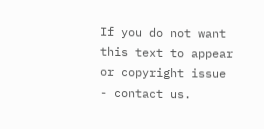If you do not want this text to appear or copyright issue - contact us.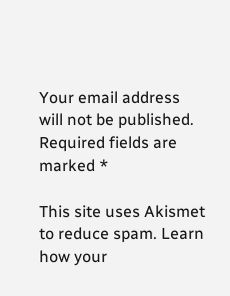Your email address will not be published. Required fields are marked *

This site uses Akismet to reduce spam. Learn how your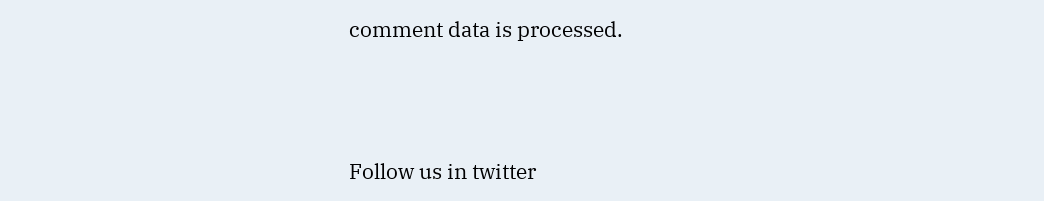comment data is processed.



Follow us in twitter